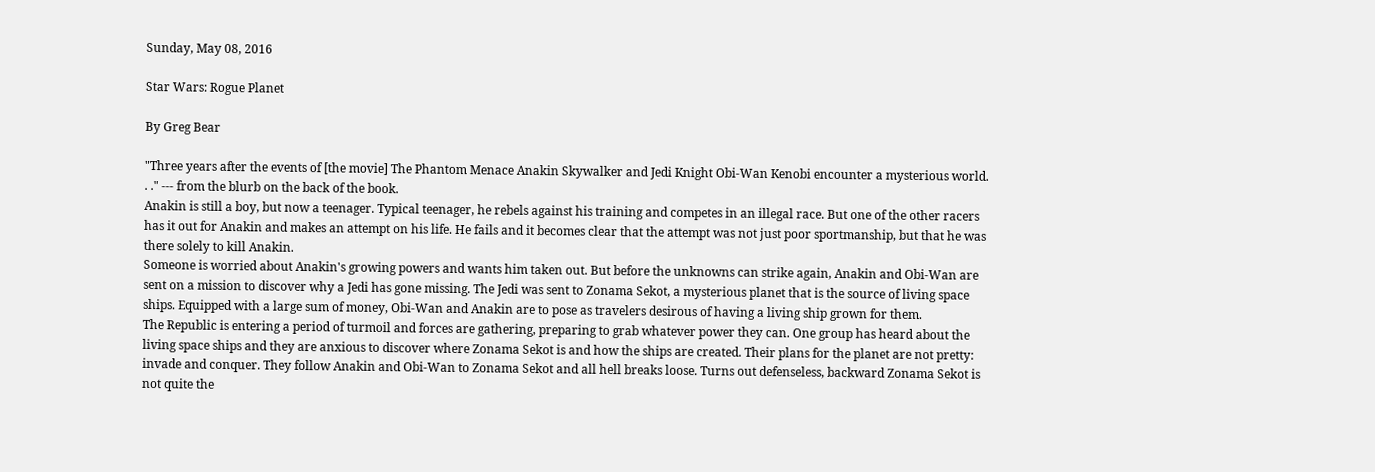Sunday, May 08, 2016

Star Wars: Rogue Planet

By Greg Bear

"Three years after the events of [the movie] The Phantom Menace Anakin Skywalker and Jedi Knight Obi-Wan Kenobi encounter a mysterious world. . ." --- from the blurb on the back of the book.
Anakin is still a boy, but now a teenager. Typical teenager, he rebels against his training and competes in an illegal race. But one of the other racers has it out for Anakin and makes an attempt on his life. He fails and it becomes clear that the attempt was not just poor sportmanship, but that he was there solely to kill Anakin.
Someone is worried about Anakin's growing powers and wants him taken out. But before the unknowns can strike again, Anakin and Obi-Wan are sent on a mission to discover why a Jedi has gone missing. The Jedi was sent to Zonama Sekot, a mysterious planet that is the source of living space ships. Equipped with a large sum of money, Obi-Wan and Anakin are to pose as travelers desirous of having a living ship grown for them.
The Republic is entering a period of turmoil and forces are gathering, preparing to grab whatever power they can. One group has heard about the living space ships and they are anxious to discover where Zonama Sekot is and how the ships are created. Their plans for the planet are not pretty: invade and conquer. They follow Anakin and Obi-Wan to Zonama Sekot and all hell breaks loose. Turns out defenseless, backward Zonama Sekot is not quite the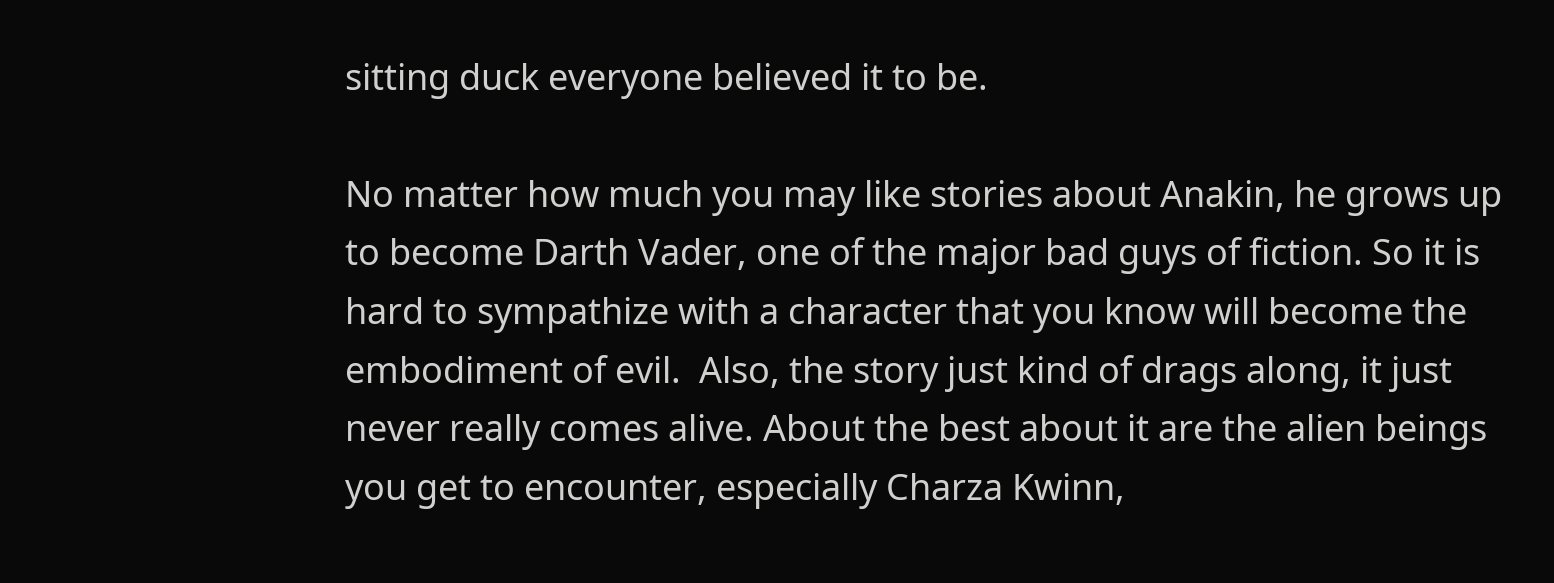sitting duck everyone believed it to be.

No matter how much you may like stories about Anakin, he grows up to become Darth Vader, one of the major bad guys of fiction. So it is hard to sympathize with a character that you know will become the embodiment of evil.  Also, the story just kind of drags along, it just never really comes alive. About the best about it are the alien beings you get to encounter, especially Charza Kwinn,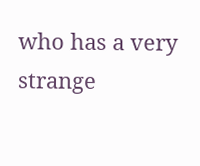who has a very strange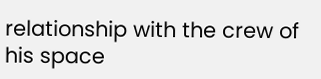relationship with the crew of his space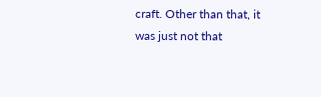craft. Other than that, it was just not that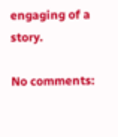engaging of a story.

No comments: